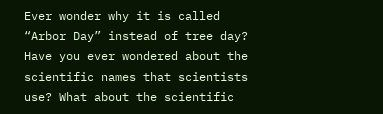Ever wonder why it is called “Arbor Day” instead of tree day? Have you ever wondered about the scientific names that scientists use? What about the scientific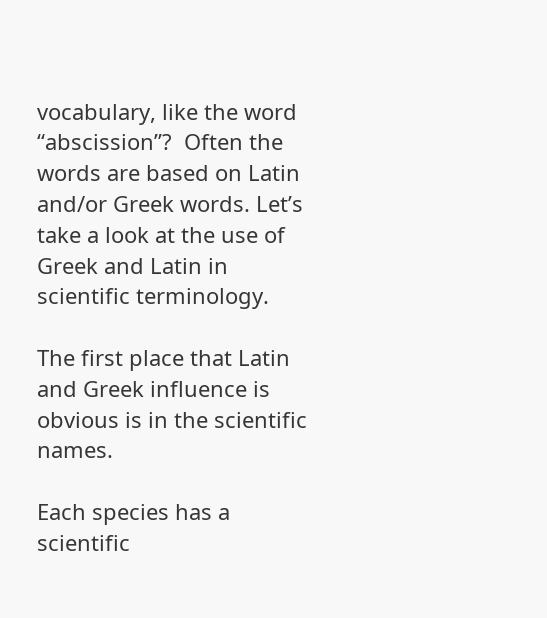vocabulary, like the word “abscission”?  Often the words are based on Latin and/or Greek words. Let’s take a look at the use of Greek and Latin in scientific terminology.

The first place that Latin and Greek influence is obvious is in the scientific names.

Each species has a scientific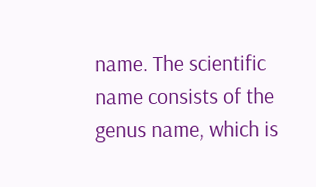name. The scientific name consists of the genus name, which is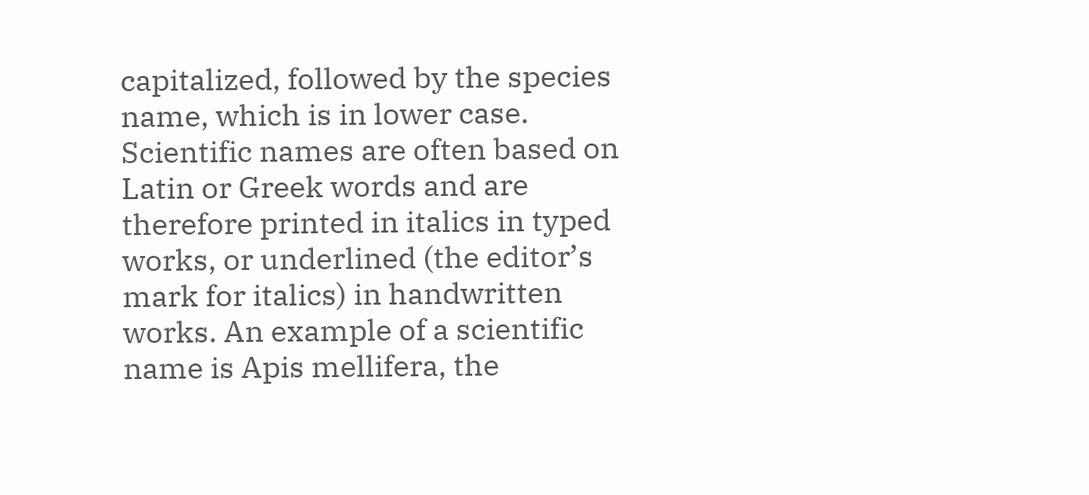capitalized, followed by the species name, which is in lower case. Scientific names are often based on Latin or Greek words and are therefore printed in italics in typed works, or underlined (the editor’s mark for italics) in handwritten works. An example of a scientific name is Apis mellifera, the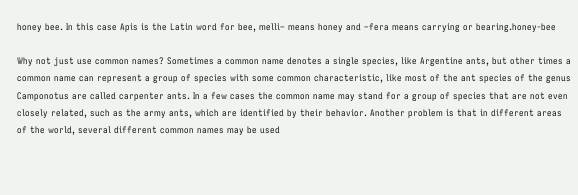honey bee. In this case Apis is the Latin word for bee, melli– means honey and –fera means carrying or bearing.honey-bee

Why not just use common names? Sometimes a common name denotes a single species, like Argentine ants, but other times a common name can represent a group of species with some common characteristic, like most of the ant species of the genus Camponotus are called carpenter ants. In a few cases the common name may stand for a group of species that are not even closely related, such as the army ants, which are identified by their behavior. Another problem is that in different areas of the world, several different common names may be used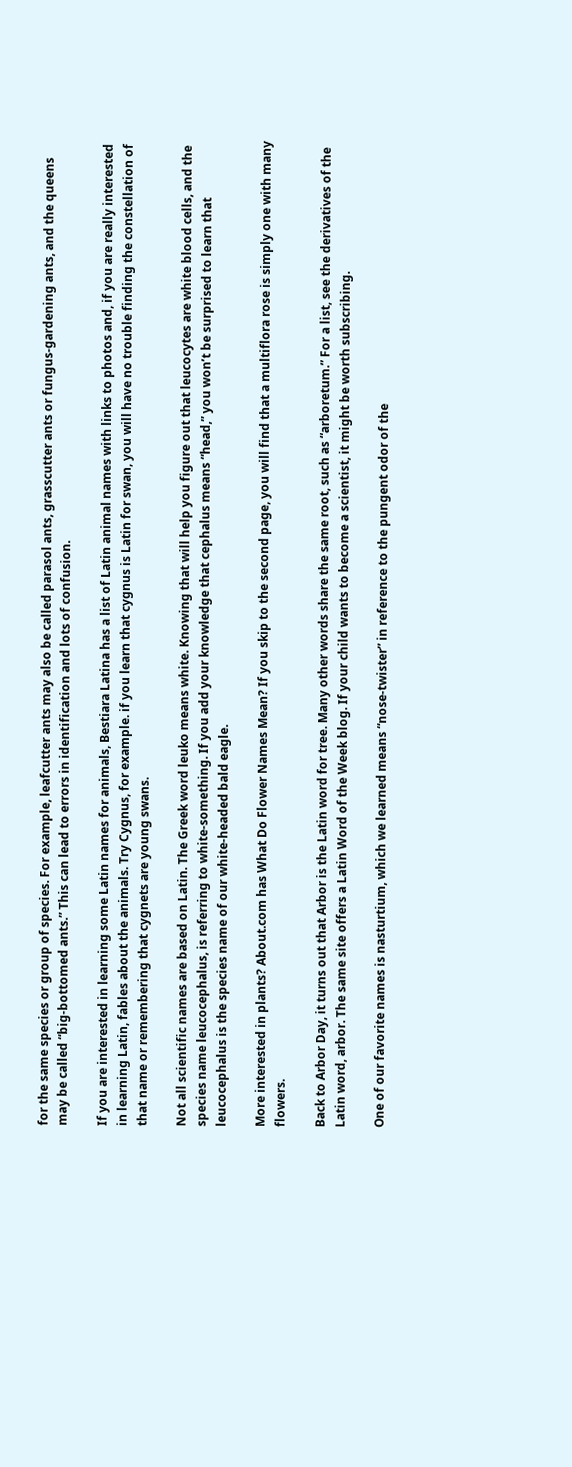for the same species or group of species. For example, leafcutter ants may also be called parasol ants, grasscutter ants or fungus-gardening ants, and the queens may be called “big-bottomed ants.” This can lead to errors in identification and lots of confusion.

If you are interested in learning some Latin names for animals, Bestiara Latina has a list of Latin animal names with links to photos and, if you are really interested in learning Latin, fables about the animals. Try Cygnus, for example. if you learn that cygnus is Latin for swan, you will have no trouble finding the constellation of that name or remembering that cygnets are young swans.

Not all scientific names are based on Latin. The Greek word leuko means white. Knowing that will help you figure out that leucocytes are white blood cells, and the species name leucocephalus, is referring to white-something. If you add your knowledge that cephalus means “head,” you won’t be surprised to learn that leucocephalus is the species name of our white-headed bald eagle.

More interested in plants? About.com has What Do Flower Names Mean? If you skip to the second page, you will find that a multiflora rose is simply one with many flowers.

Back to Arbor Day, it turns out that Arbor is the Latin word for tree. Many other words share the same root, such as “arboretum.” For a list, see the derivatives of the Latin word, arbor. The same site offers a Latin Word of the Week blog. If your child wants to become a scientist, it might be worth subscribing.

One of our favorite names is nasturtium, which we learned means “nose-twister” in reference to the pungent odor of the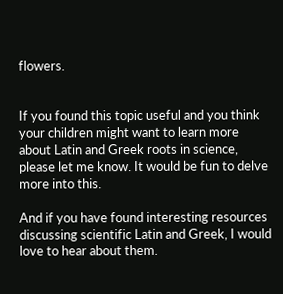flowers.


If you found this topic useful and you think your children might want to learn more about Latin and Greek roots in science, please let me know. It would be fun to delve more into this.

And if you have found interesting resources discussing scientific Latin and Greek, I would love to hear about them.